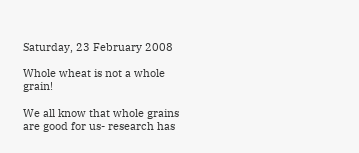Saturday, 23 February 2008

Whole wheat is not a whole grain!

We all know that whole grains are good for us- research has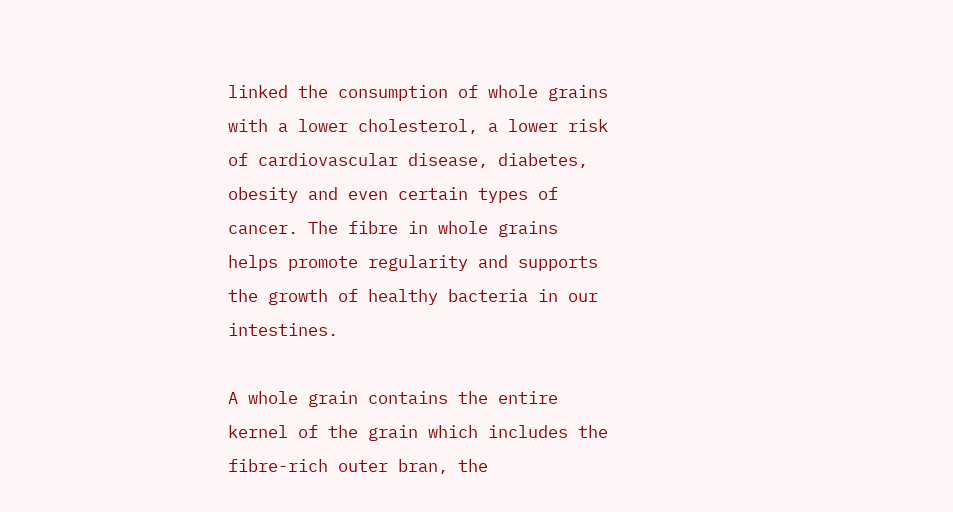linked the consumption of whole grains with a lower cholesterol, a lower risk of cardiovascular disease, diabetes, obesity and even certain types of cancer. The fibre in whole grains helps promote regularity and supports the growth of healthy bacteria in our intestines.

A whole grain contains the entire kernel of the grain which includes the fibre-rich outer bran, the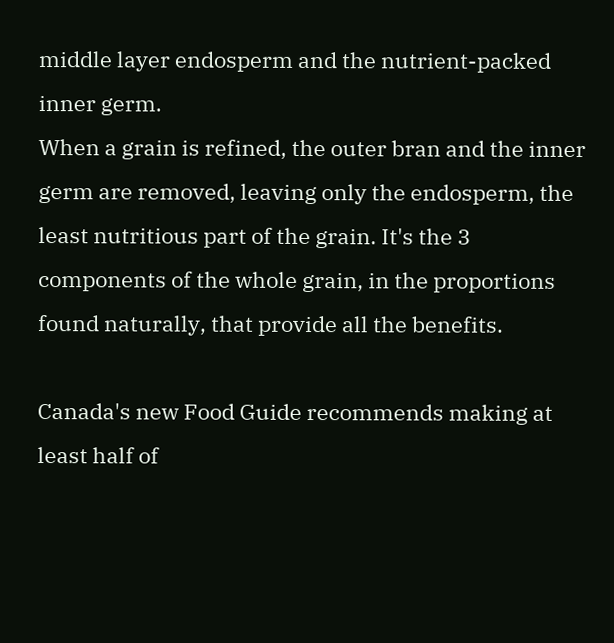middle layer endosperm and the nutrient-packed inner germ.
When a grain is refined, the outer bran and the inner germ are removed, leaving only the endosperm, the least nutritious part of the grain. It's the 3 components of the whole grain, in the proportions found naturally, that provide all the benefits.

Canada's new Food Guide recommends making at least half of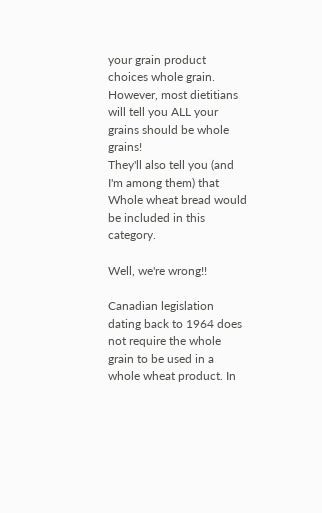your grain product choices whole grain. However, most dietitians will tell you ALL your grains should be whole grains!
They'll also tell you (and I'm among them) that Whole wheat bread would be included in this category.

Well, we're wrong!!

Canadian legislation dating back to 1964 does not require the whole grain to be used in a whole wheat product. In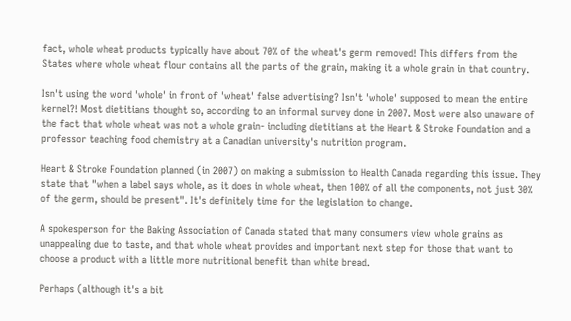fact, whole wheat products typically have about 70% of the wheat's germ removed! This differs from the States where whole wheat flour contains all the parts of the grain, making it a whole grain in that country.

Isn't using the word 'whole' in front of 'wheat' false advertising? Isn't 'whole' supposed to mean the entire kernel?! Most dietitians thought so, according to an informal survey done in 2007. Most were also unaware of the fact that whole wheat was not a whole grain- including dietitians at the Heart & Stroke Foundation and a professor teaching food chemistry at a Canadian university's nutrition program.

Heart & Stroke Foundation planned (in 2007) on making a submission to Health Canada regarding this issue. They state that "when a label says whole, as it does in whole wheat, then 100% of all the components, not just 30% of the germ, should be present". It's definitely time for the legislation to change.

A spokesperson for the Baking Association of Canada stated that many consumers view whole grains as unappealing due to taste, and that whole wheat provides and important next step for those that want to choose a product with a little more nutritional benefit than white bread.

Perhaps (although it's a bit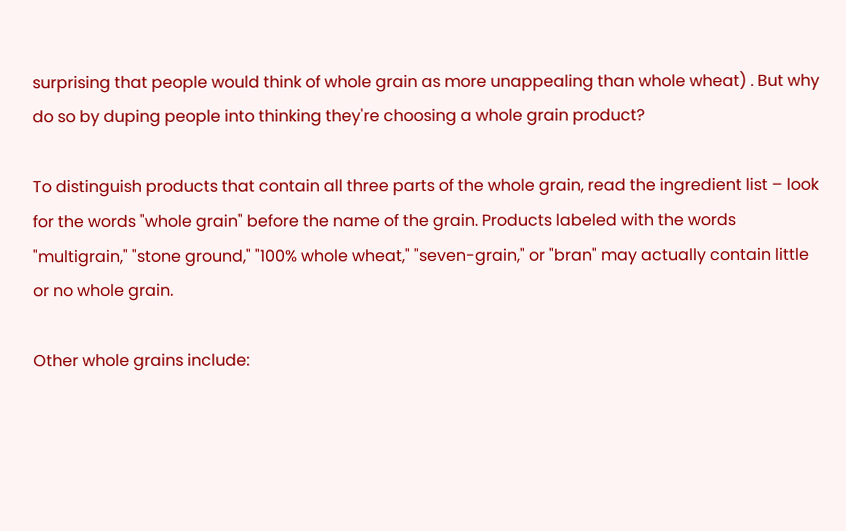surprising that people would think of whole grain as more unappealing than whole wheat) . But why do so by duping people into thinking they're choosing a whole grain product?

To distinguish products that contain all three parts of the whole grain, read the ingredient list – look for the words "whole grain" before the name of the grain. Products labeled with the words "multigrain," "stone ground," "100% whole wheat," "seven-grain," or "bran" may actually contain little or no whole grain.

Other whole grains include: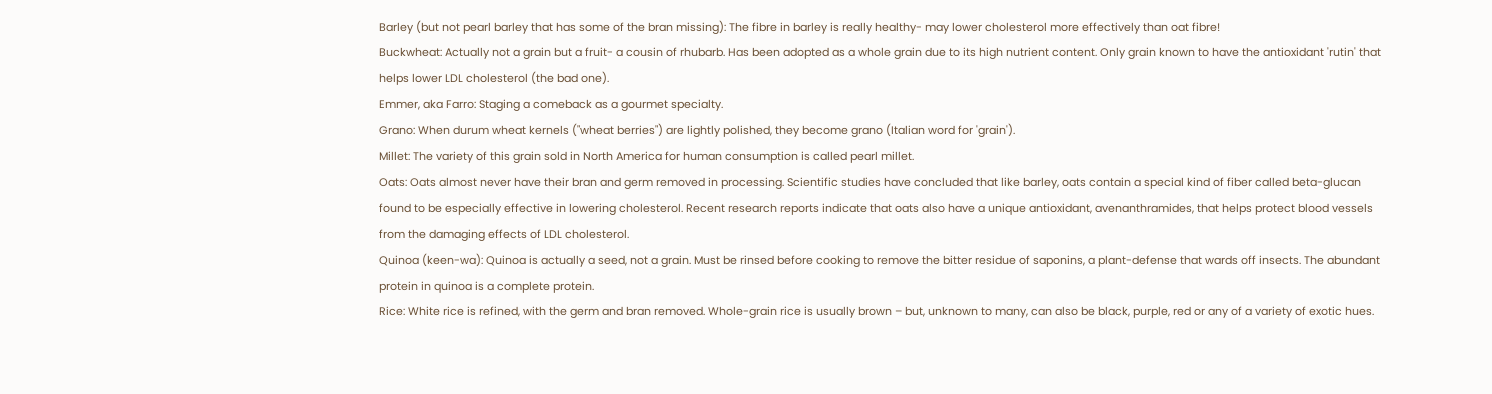Barley (but not pearl barley that has some of the bran missing): The fibre in barley is really healthy- may lower cholesterol more effectively than oat fibre!
Buckwheat: Actually not a grain but a fruit- a cousin of rhubarb. Has been adopted as a whole grain due to its high nutrient content. Only grain known to have the antioxidant 'rutin' that helps lower LDL cholesterol (the bad one).
Emmer, aka Farro: Staging a comeback as a gourmet specialty.
Grano: When durum wheat kernels ("wheat berries") are lightly polished, they become grano (Italian word for 'grain').
Millet: The variety of this grain sold in North America for human consumption is called pearl millet.
Oats: Oats almost never have their bran and germ removed in processing. Scientific studies have concluded that like barley, oats contain a special kind of fiber called beta-glucan found to be especially effective in lowering cholesterol. Recent research reports indicate that oats also have a unique antioxidant, avenanthramides, that helps protect blood vessels from the damaging effects of LDL cholesterol.
Quinoa (keen-wa): Quinoa is actually a seed, not a grain. Must be rinsed before cooking to remove the bitter residue of saponins, a plant-defense that wards off insects. The abundant protein in quinoa is a complete protein.
Rice: White rice is refined, with the germ and bran removed. Whole-grain rice is usually brown – but, unknown to many, can also be black, purple, red or any of a variety of exotic hues.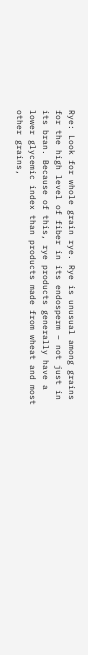Rye: Look for whole grain rye. Rye is unusual among grains for the high level of fiber in its endosperm – not just in its bran. Because of this, rye products generally have a lower glycemic index than products made from wheat and most other grains,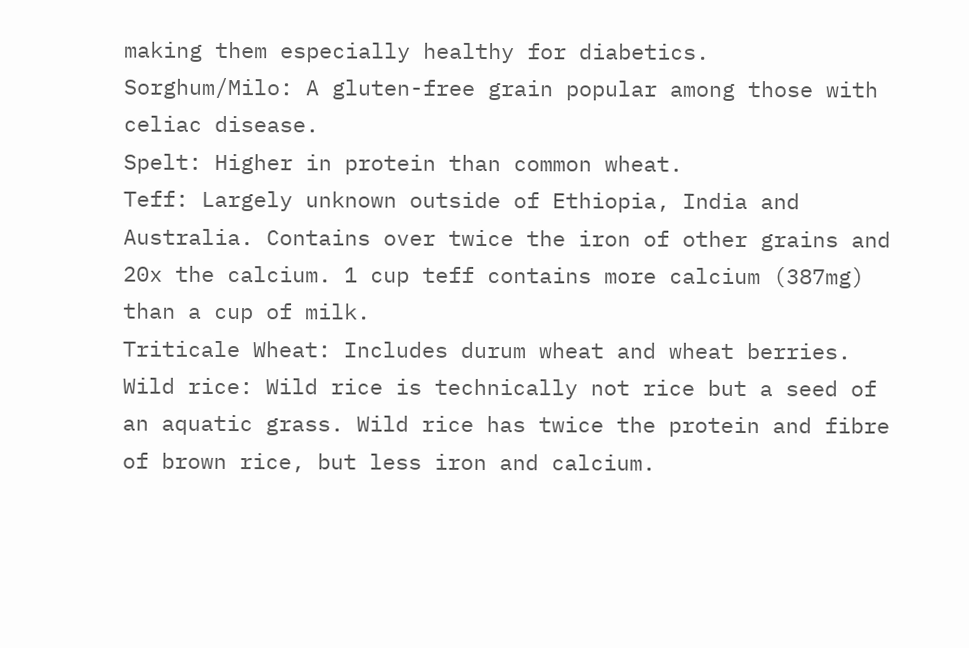making them especially healthy for diabetics.
Sorghum/Milo: A gluten-free grain popular among those with celiac disease.
Spelt: Higher in protein than common wheat.
Teff: Largely unknown outside of Ethiopia, India and Australia. Contains over twice the iron of other grains and 20x the calcium. 1 cup teff contains more calcium (387mg) than a cup of milk.
Triticale Wheat: Includes durum wheat and wheat berries.
Wild rice: Wild rice is technically not rice but a seed of an aquatic grass. Wild rice has twice the protein and fibre of brown rice, but less iron and calcium.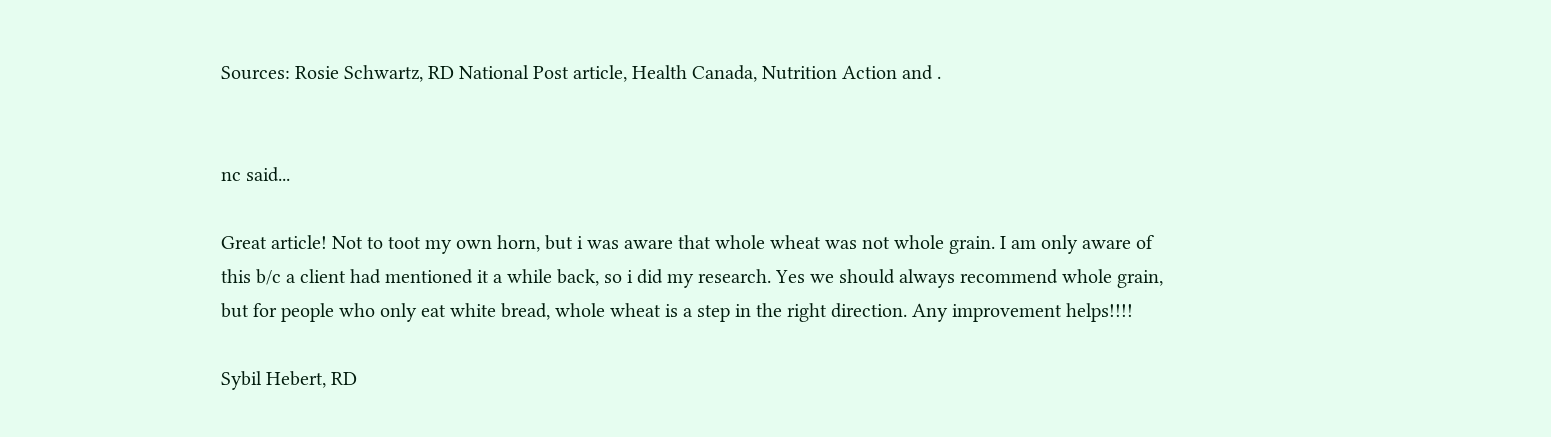Sources: Rosie Schwartz, RD National Post article, Health Canada, Nutrition Action and .


nc said...

Great article! Not to toot my own horn, but i was aware that whole wheat was not whole grain. I am only aware of this b/c a client had mentioned it a while back, so i did my research. Yes we should always recommend whole grain, but for people who only eat white bread, whole wheat is a step in the right direction. Any improvement helps!!!!

Sybil Hebert, RD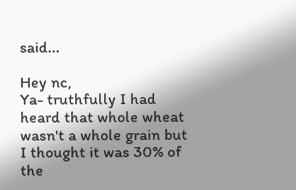said...

Hey nc,
Ya- truthfully I had heard that whole wheat wasn't a whole grain but I thought it was 30% of the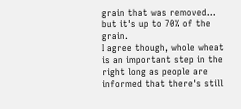grain that was removed... but it's up to 70% of the grain.
I agree though, whole wheat is an important step in the right long as people are informed that there's still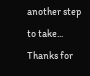another step to take...
Thanks for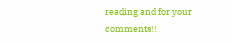reading and for your comments!!